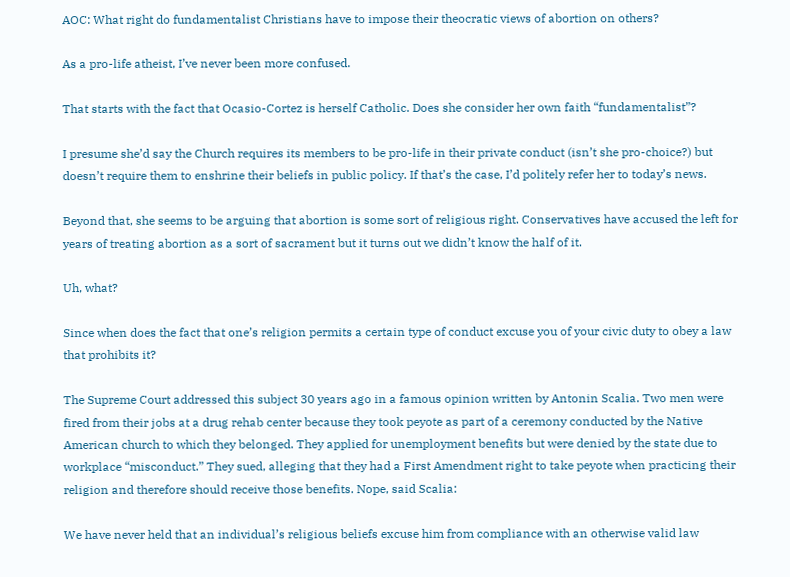AOC: What right do fundamentalist Christians have to impose their theocratic views of abortion on others?

As a pro-life atheist, I’ve never been more confused.

That starts with the fact that Ocasio-Cortez is herself Catholic. Does she consider her own faith “fundamentalist”?

I presume she’d say the Church requires its members to be pro-life in their private conduct (isn’t she pro-choice?) but doesn’t require them to enshrine their beliefs in public policy. If that’s the case, I’d politely refer her to today’s news.

Beyond that, she seems to be arguing that abortion is some sort of religious right. Conservatives have accused the left for years of treating abortion as a sort of sacrament but it turns out we didn’t know the half of it.

Uh, what?

Since when does the fact that one’s religion permits a certain type of conduct excuse you of your civic duty to obey a law that prohibits it?

The Supreme Court addressed this subject 30 years ago in a famous opinion written by Antonin Scalia. Two men were fired from their jobs at a drug rehab center because they took peyote as part of a ceremony conducted by the Native American church to which they belonged. They applied for unemployment benefits but were denied by the state due to workplace “misconduct.” They sued, alleging that they had a First Amendment right to take peyote when practicing their religion and therefore should receive those benefits. Nope, said Scalia:

We have never held that an individual’s religious beliefs excuse him from compliance with an otherwise valid law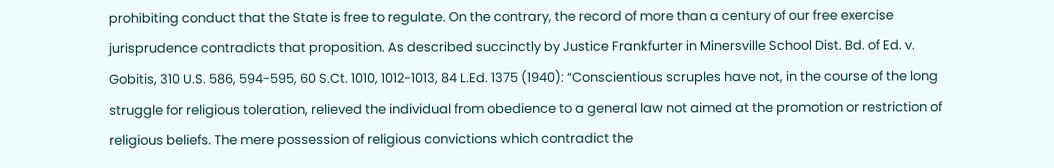prohibiting conduct that the State is free to regulate. On the contrary, the record of more than a century of our free exercise jurisprudence contradicts that proposition. As described succinctly by Justice Frankfurter in Minersville School Dist. Bd. of Ed. v. Gobitis, 310 U.S. 586, 594-595, 60 S.Ct. 1010, 1012-1013, 84 L.Ed. 1375 (1940): “Conscientious scruples have not, in the course of the long struggle for religious toleration, relieved the individual from obedience to a general law not aimed at the promotion or restriction of religious beliefs. The mere possession of religious convictions which contradict the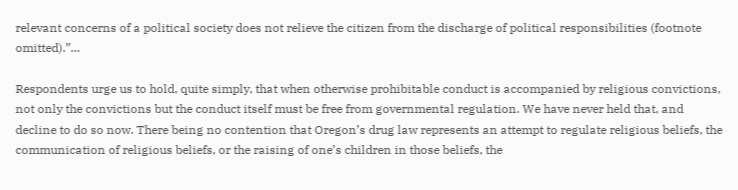relevant concerns of a political society does not relieve the citizen from the discharge of political responsibilities (footnote omitted).”…

Respondents urge us to hold, quite simply, that when otherwise prohibitable conduct is accompanied by religious convictions, not only the convictions but the conduct itself must be free from governmental regulation. We have never held that, and decline to do so now. There being no contention that Oregon’s drug law represents an attempt to regulate religious beliefs, the communication of religious beliefs, or the raising of one’s children in those beliefs, the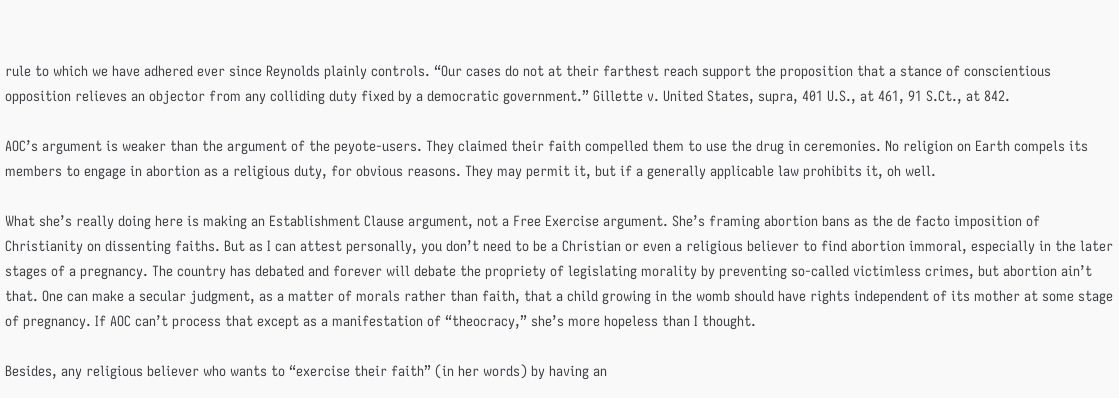rule to which we have adhered ever since Reynolds plainly controls. “Our cases do not at their farthest reach support the proposition that a stance of conscientious opposition relieves an objector from any colliding duty fixed by a democratic government.” Gillette v. United States, supra, 401 U.S., at 461, 91 S.Ct., at 842.

AOC’s argument is weaker than the argument of the peyote-users. They claimed their faith compelled them to use the drug in ceremonies. No religion on Earth compels its members to engage in abortion as a religious duty, for obvious reasons. They may permit it, but if a generally applicable law prohibits it, oh well.

What she’s really doing here is making an Establishment Clause argument, not a Free Exercise argument. She’s framing abortion bans as the de facto imposition of Christianity on dissenting faiths. But as I can attest personally, you don’t need to be a Christian or even a religious believer to find abortion immoral, especially in the later stages of a pregnancy. The country has debated and forever will debate the propriety of legislating morality by preventing so-called victimless crimes, but abortion ain’t that. One can make a secular judgment, as a matter of morals rather than faith, that a child growing in the womb should have rights independent of its mother at some stage of pregnancy. If AOC can’t process that except as a manifestation of “theocracy,” she’s more hopeless than I thought.

Besides, any religious believer who wants to “exercise their faith” (in her words) by having an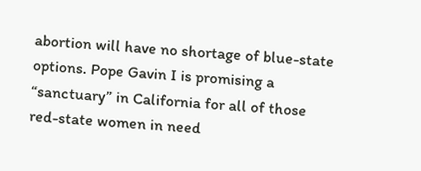abortion will have no shortage of blue-state options. Pope Gavin I is promising a “sanctuary” in California for all of those red-state women in need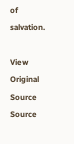of salvation.

View Original Source Source